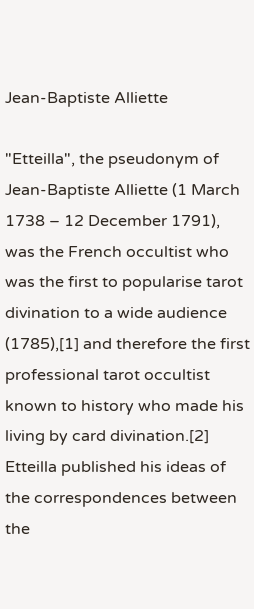Jean-Baptiste Alliette

"Etteilla", the pseudonym of Jean-Baptiste Alliette (1 March 1738 – 12 December 1791), was the French occultist who was the first to popularise tarot divination to a wide audience (1785),[1] and therefore the first professional tarot occultist known to history who made his living by card divination.[2] Etteilla published his ideas of the correspondences between the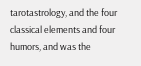tarotastrology, and the four classical elements and four humors, and was the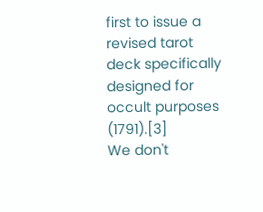first to issue a revised tarot deck specifically designed for occult purposes (1791).[3]
We don't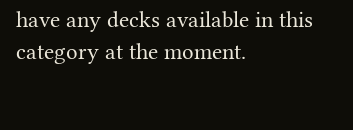have any decks available in this category at the moment.